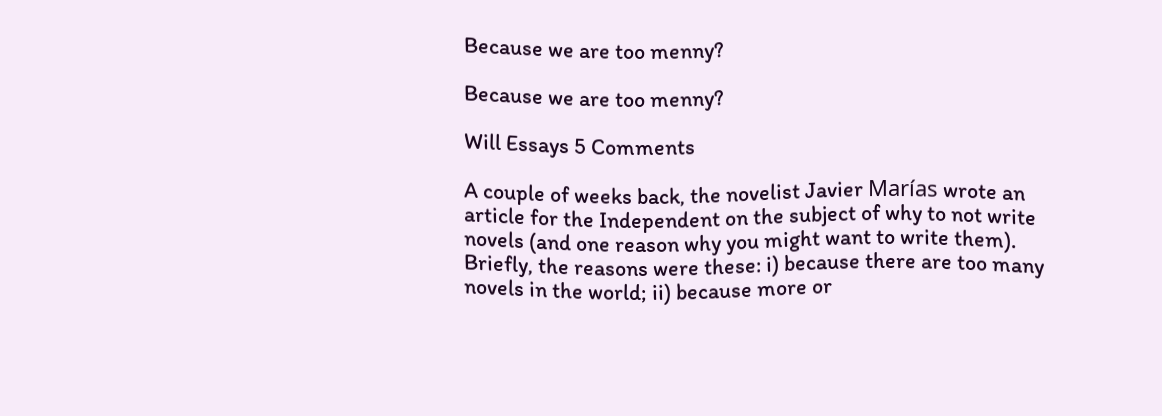Because we are too menny?

Because we are too menny?

Will Essays 5 Comments

A couple of weeks back, the novelist Javier Marías wrote an article for the Independent on the subject of why to not write novels (and one reason why you might want to write them). Briefly, the reasons were these: i) because there are too many novels in the world; ii) because more or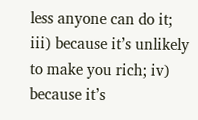less anyone can do it; iii) because it’s unlikely to make you rich; iv) because it’s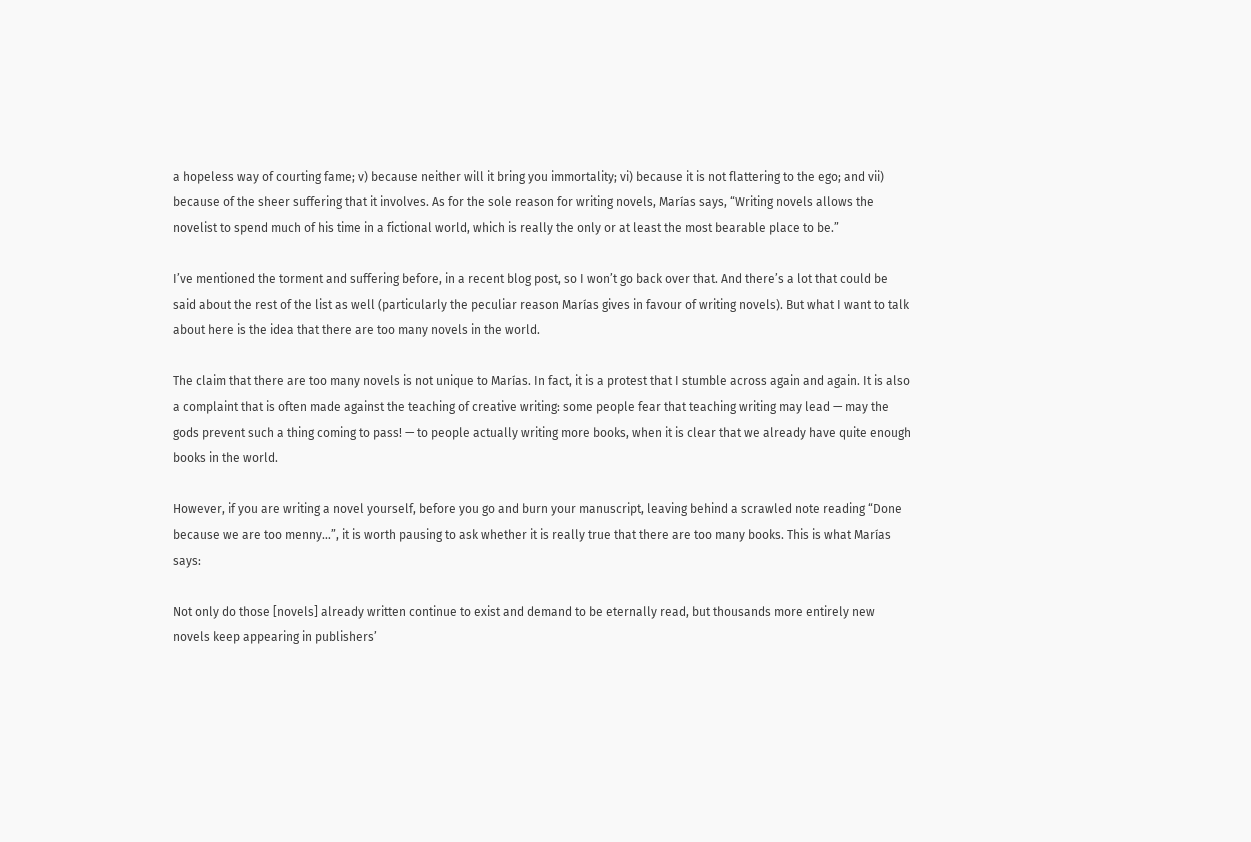a hopeless way of courting fame; v) because neither will it bring you immortality; vi) because it is not flattering to the ego; and vii) because of the sheer suffering that it involves. As for the sole reason for writing novels, Marías says, “Writing novels allows the novelist to spend much of his time in a fictional world, which is really the only or at least the most bearable place to be.”

I’ve mentioned the torment and suffering before, in a recent blog post, so I won’t go back over that. And there’s a lot that could be said about the rest of the list as well (particularly the peculiar reason Marías gives in favour of writing novels). But what I want to talk about here is the idea that there are too many novels in the world.

The claim that there are too many novels is not unique to Marías. In fact, it is a protest that I stumble across again and again. It is also a complaint that is often made against the teaching of creative writing: some people fear that teaching writing may lead — may the gods prevent such a thing coming to pass! — to people actually writing more books, when it is clear that we already have quite enough books in the world.

However, if you are writing a novel yourself, before you go and burn your manuscript, leaving behind a scrawled note reading “Done because we are too menny…”, it is worth pausing to ask whether it is really true that there are too many books. This is what Marías says:

Not only do those [novels] already written continue to exist and demand to be eternally read, but thousands more entirely new novels keep appearing in publishers’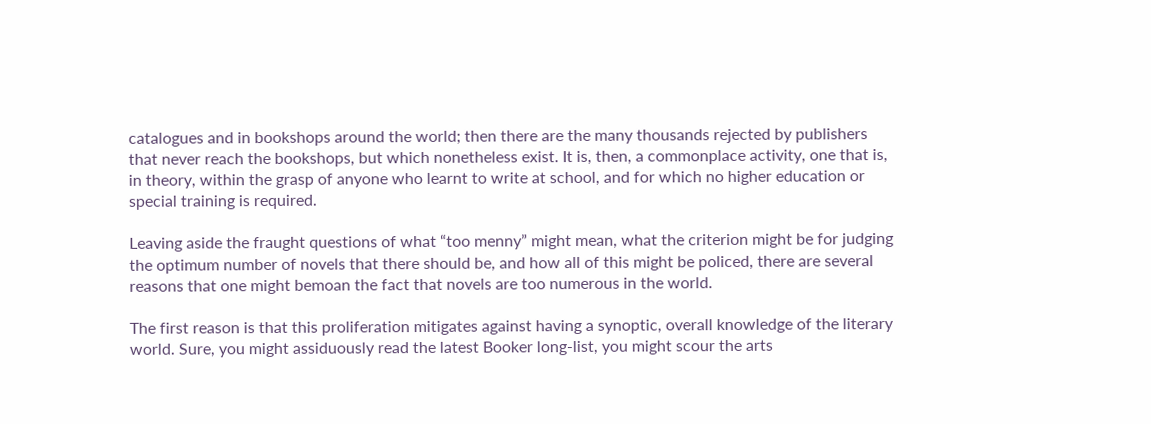catalogues and in bookshops around the world; then there are the many thousands rejected by publishers that never reach the bookshops, but which nonetheless exist. It is, then, a commonplace activity, one that is, in theory, within the grasp of anyone who learnt to write at school, and for which no higher education or special training is required.

Leaving aside the fraught questions of what “too menny” might mean, what the criterion might be for judging the optimum number of novels that there should be, and how all of this might be policed, there are several reasons that one might bemoan the fact that novels are too numerous in the world.

The first reason is that this proliferation mitigates against having a synoptic, overall knowledge of the literary world. Sure, you might assiduously read the latest Booker long-list, you might scour the arts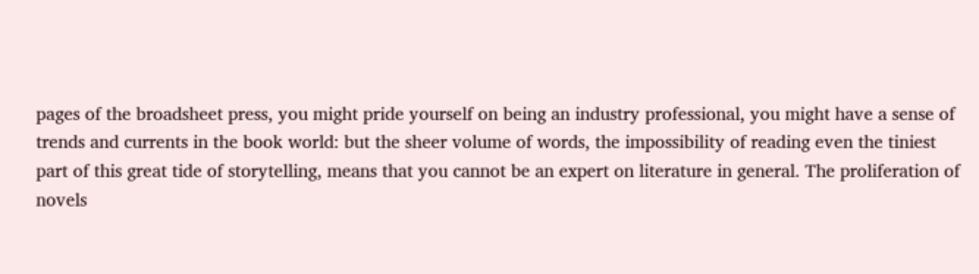pages of the broadsheet press, you might pride yourself on being an industry professional, you might have a sense of trends and currents in the book world: but the sheer volume of words, the impossibility of reading even the tiniest part of this great tide of storytelling, means that you cannot be an expert on literature in general. The proliferation of novels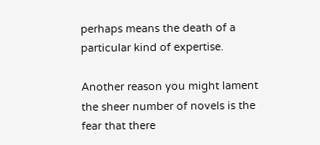perhaps means the death of a particular kind of expertise.

Another reason you might lament the sheer number of novels is the fear that there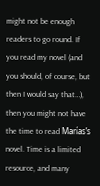might not be enough readers to go round. If you read my novel (and you should, of course, but then I would say that…), then you might not have the time to read Marías’s novel. Time is a limited resource, and many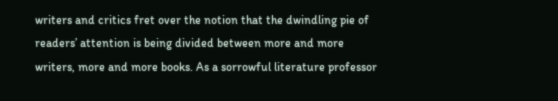writers and critics fret over the notion that the dwindling pie of readers’ attention is being divided between more and more writers, more and more books. As a sorrowful literature professor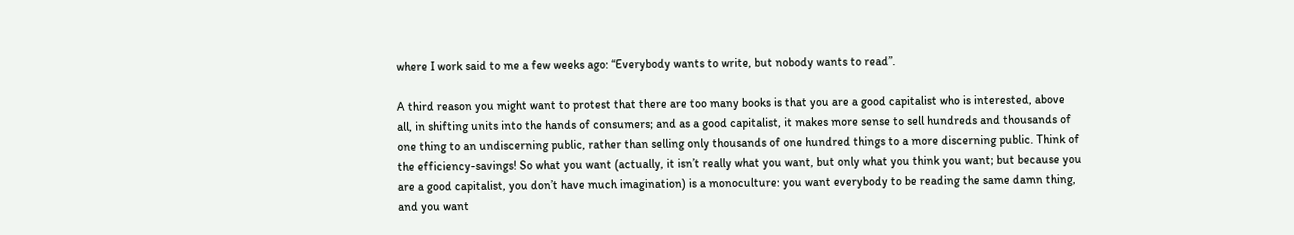where I work said to me a few weeks ago: “Everybody wants to write, but nobody wants to read”.

A third reason you might want to protest that there are too many books is that you are a good capitalist who is interested, above all, in shifting units into the hands of consumers; and as a good capitalist, it makes more sense to sell hundreds and thousands of one thing to an undiscerning public, rather than selling only thousands of one hundred things to a more discerning public. Think of the efficiency-savings! So what you want (actually, it isn’t really what you want, but only what you think you want; but because you are a good capitalist, you don’t have much imagination) is a monoculture: you want everybody to be reading the same damn thing, and you want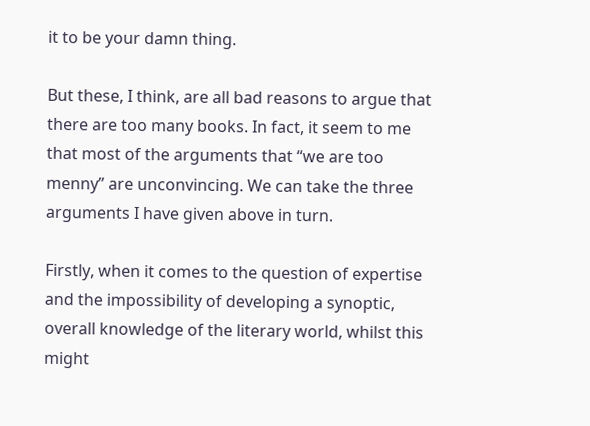it to be your damn thing.

But these, I think, are all bad reasons to argue that there are too many books. In fact, it seem to me that most of the arguments that “we are too menny” are unconvincing. We can take the three arguments I have given above in turn.

Firstly, when it comes to the question of expertise and the impossibility of developing a synoptic, overall knowledge of the literary world, whilst this might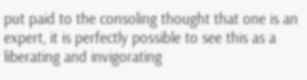put paid to the consoling thought that one is an expert, it is perfectly possible to see this as a liberating and invigorating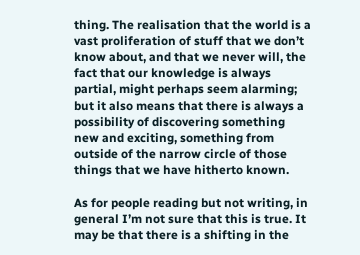thing. The realisation that the world is a vast proliferation of stuff that we don’t know about, and that we never will, the fact that our knowledge is always partial, might perhaps seem alarming; but it also means that there is always a possibility of discovering something new and exciting, something from outside of the narrow circle of those things that we have hitherto known.

As for people reading but not writing, in general I’m not sure that this is true. It may be that there is a shifting in the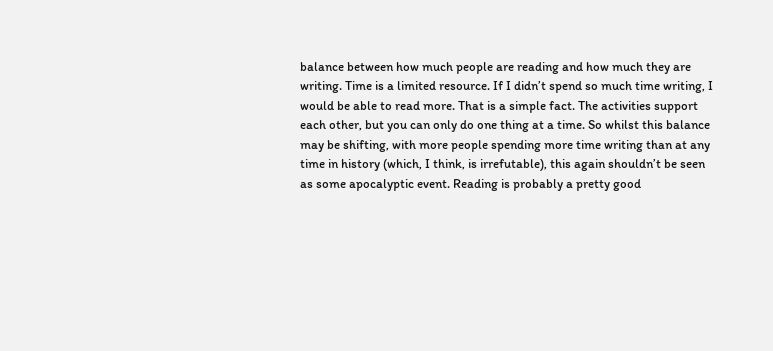balance between how much people are reading and how much they are writing. Time is a limited resource. If I didn’t spend so much time writing, I would be able to read more. That is a simple fact. The activities support each other, but you can only do one thing at a time. So whilst this balance may be shifting, with more people spending more time writing than at any time in history (which, I think, is irrefutable), this again shouldn’t be seen as some apocalyptic event. Reading is probably a pretty good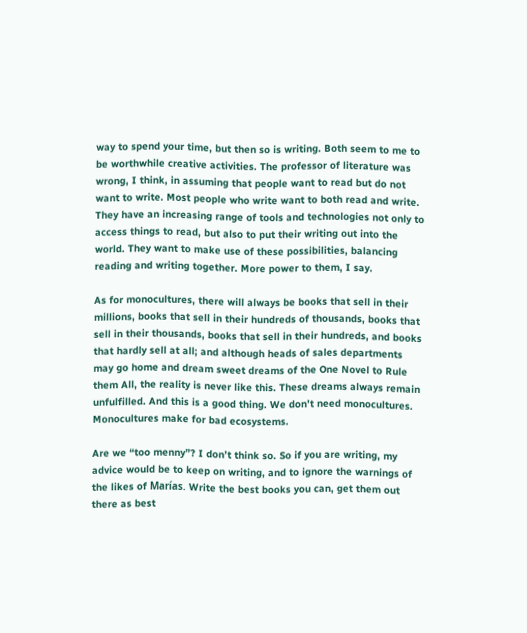way to spend your time, but then so is writing. Both seem to me to be worthwhile creative activities. The professor of literature was wrong, I think, in assuming that people want to read but do not want to write. Most people who write want to both read and write. They have an increasing range of tools and technologies not only to access things to read, but also to put their writing out into the world. They want to make use of these possibilities, balancing reading and writing together. More power to them, I say.

As for monocultures, there will always be books that sell in their millions, books that sell in their hundreds of thousands, books that sell in their thousands, books that sell in their hundreds, and books that hardly sell at all; and although heads of sales departments may go home and dream sweet dreams of the One Novel to Rule them All, the reality is never like this. These dreams always remain unfulfilled. And this is a good thing. We don’t need monocultures. Monocultures make for bad ecosystems.

Are we “too menny”? I don’t think so. So if you are writing, my advice would be to keep on writing, and to ignore the warnings of the likes of Marías. Write the best books you can, get them out there as best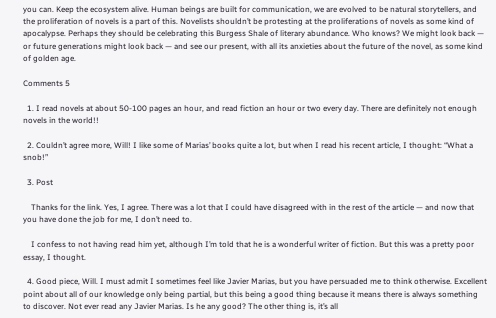you can. Keep the ecosystem alive. Human beings are built for communication, we are evolved to be natural storytellers, and the proliferation of novels is a part of this. Novelists shouldn’t be protesting at the proliferations of novels as some kind of apocalypse. Perhaps they should be celebrating this Burgess Shale of literary abundance. Who knows? We might look back — or future generations might look back — and see our present, with all its anxieties about the future of the novel, as some kind of golden age.

Comments 5

  1. I read novels at about 50-100 pages an hour, and read fiction an hour or two every day. There are definitely not enough novels in the world!!

  2. Couldn’t agree more, Will! I like some of Marias’ books quite a lot, but when I read his recent article, I thought: “What a snob!”

  3. Post

    Thanks for the link. Yes, I agree. There was a lot that I could have disagreed with in the rest of the article — and now that you have done the job for me, I don’t need to.

    I confess to not having read him yet, although I’m told that he is a wonderful writer of fiction. But this was a pretty poor essay, I thought.

  4. Good piece, Will. I must admit I sometimes feel like Javier Marias, but you have persuaded me to think otherwise. Excellent point about all of our knowledge only being partial, but this being a good thing because it means there is always something to discover. Not ever read any Javier Marias. Is he any good? The other thing is, it’s all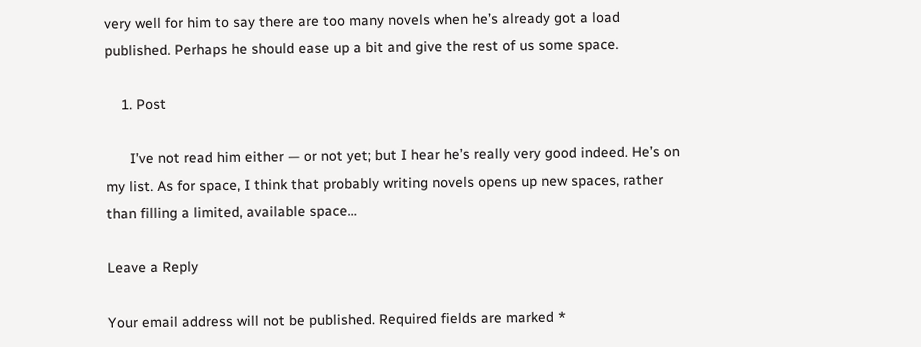very well for him to say there are too many novels when he’s already got a load published. Perhaps he should ease up a bit and give the rest of us some space.

    1. Post

      I’ve not read him either — or not yet; but I hear he’s really very good indeed. He’s on my list. As for space, I think that probably writing novels opens up new spaces, rather than filling a limited, available space…

Leave a Reply

Your email address will not be published. Required fields are marked *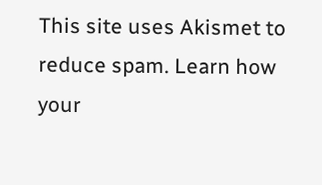This site uses Akismet to reduce spam. Learn how your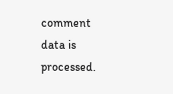comment data is processed.